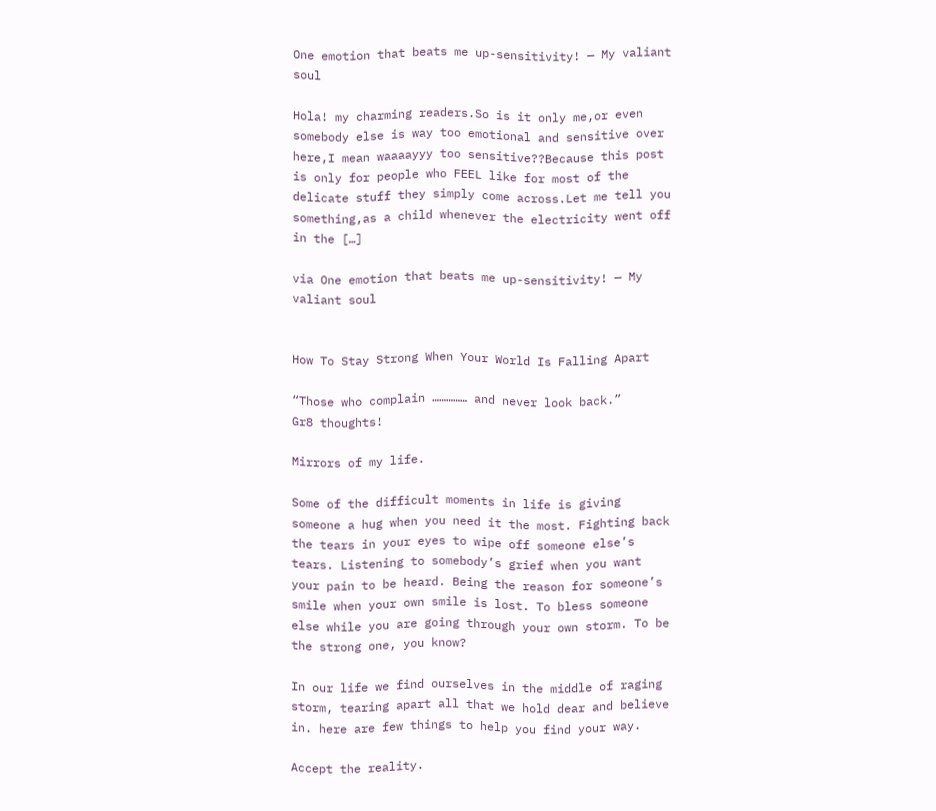One emotion that beats me up-sensitivity! — My valiant soul

Hola! my charming readers.So is it only me,or even somebody else is way too emotional and sensitive over here,I mean waaaayyy too sensitive??Because this post is only for people who FEEL like for most of the delicate stuff they simply come across.Let me tell you something,as a child whenever the electricity went off in the […]

via One emotion that beats me up-sensitivity! — My valiant soul


How To Stay Strong When Your World Is Falling Apart

“Those who complain …………… and never look back.”
Gr8 thoughts!

Mirrors of my life.

Some of the difficult moments in life is giving someone a hug when you need it the most. Fighting back the tears in your eyes to wipe off someone else’s tears. Listening to somebody’s grief when you want your pain to be heard. Being the reason for someone’s smile when your own smile is lost. To bless someone else while you are going through your own storm. To be the strong one, you know?

In our life we find ourselves in the middle of raging storm, tearing apart all that we hold dear and believe in. here are few things to help you find your way.

Accept the reality.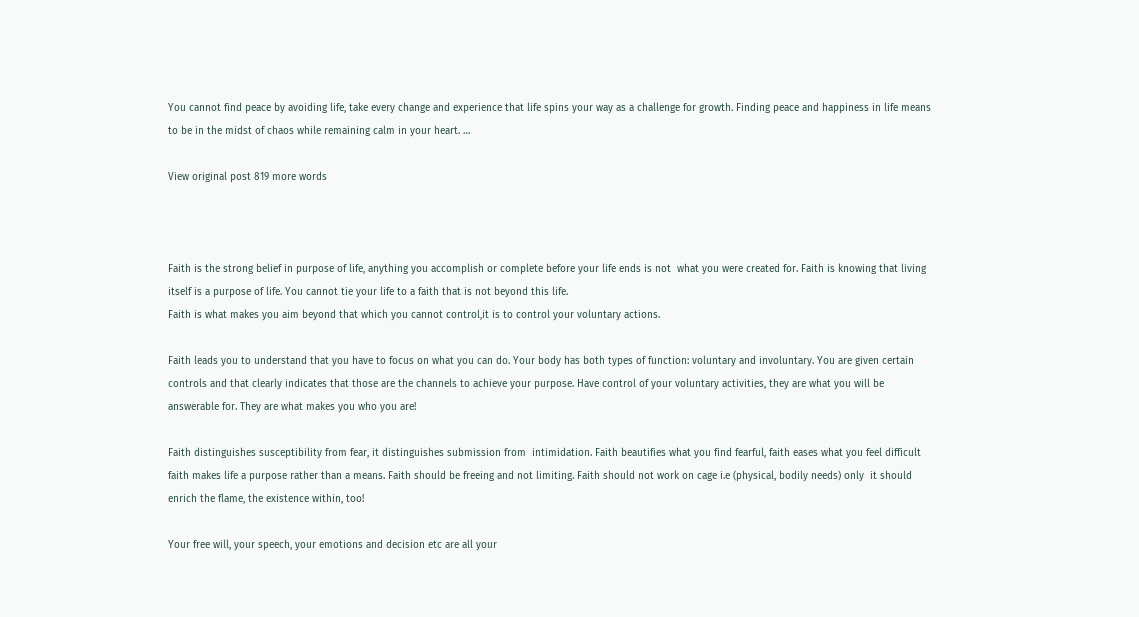You cannot find peace by avoiding life, take every change and experience that life spins your way as a challenge for growth. Finding peace and happiness in life means to be in the midst of chaos while remaining calm in your heart. …

View original post 819 more words



Faith is the strong belief in purpose of life, anything you accomplish or complete before your life ends is not  what you were created for. Faith is knowing that living itself is a purpose of life. You cannot tie your life to a faith that is not beyond this life.
Faith is what makes you aim beyond that which you cannot control,it is to control your voluntary actions.

Faith leads you to understand that you have to focus on what you can do. Your body has both types of function: voluntary and involuntary. You are given certain controls and that clearly indicates that those are the channels to achieve your purpose. Have control of your voluntary activities, they are what you will be answerable for. They are what makes you who you are!

Faith distinguishes susceptibility from fear, it distinguishes submission from  intimidation. Faith beautifies what you find fearful, faith eases what you feel difficult faith makes life a purpose rather than a means. Faith should be freeing and not limiting. Faith should not work on cage i.e (physical, bodily needs) only  it should enrich the flame, the existence within, too!

Your free will, your speech, your emotions and decision etc are all your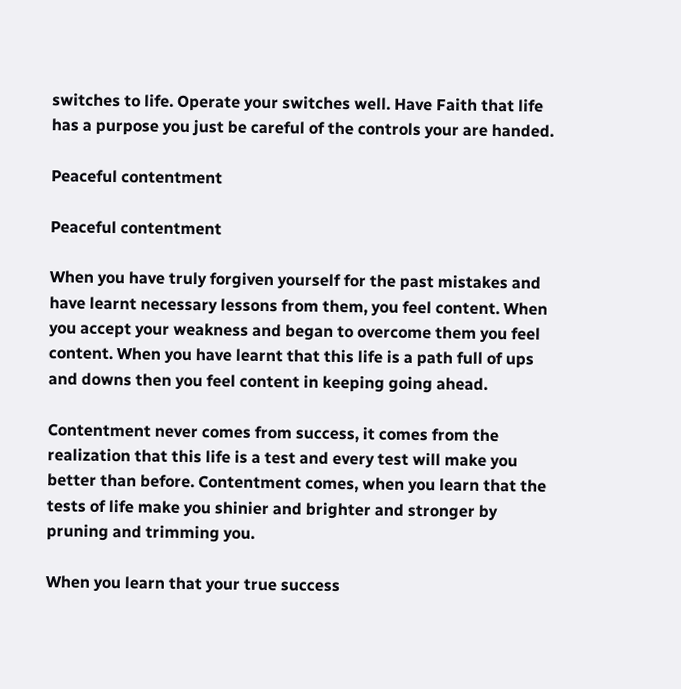switches to life. Operate your switches well. Have Faith that life has a purpose you just be careful of the controls your are handed.

Peaceful contentment

Peaceful contentment

When you have truly forgiven yourself for the past mistakes and have learnt necessary lessons from them, you feel content. When you accept your weakness and began to overcome them you feel content. When you have learnt that this life is a path full of ups and downs then you feel content in keeping going ahead.

Contentment never comes from success, it comes from the realization that this life is a test and every test will make you better than before. Contentment comes, when you learn that the tests of life make you shinier and brighter and stronger by pruning and trimming you.

When you learn that your true success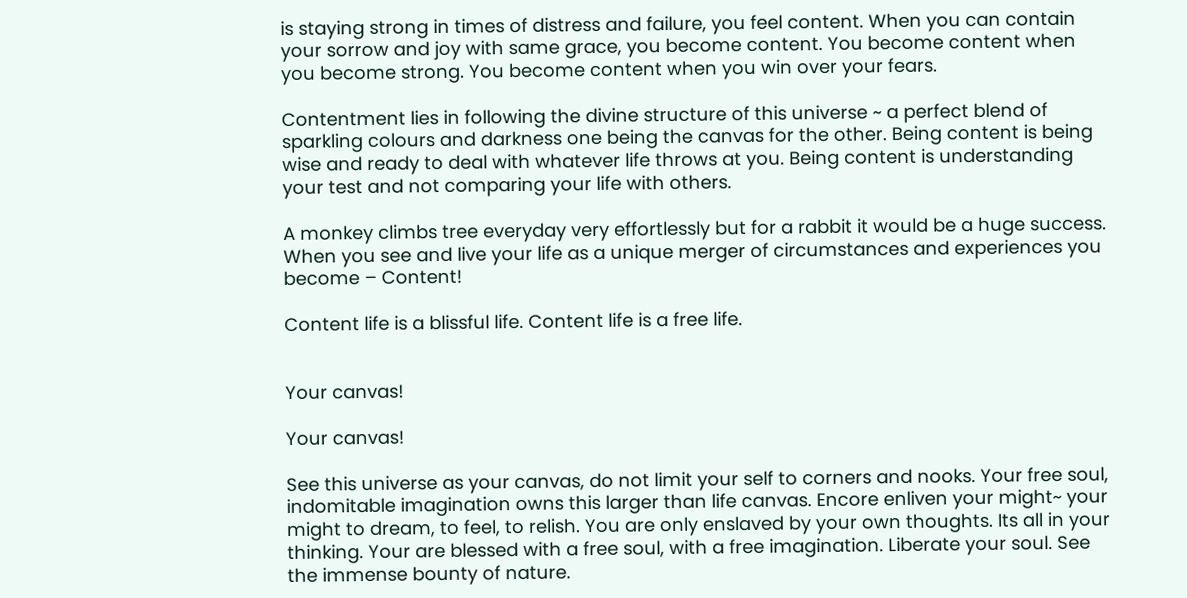is staying strong in times of distress and failure, you feel content. When you can contain your sorrow and joy with same grace, you become content. You become content when you become strong. You become content when you win over your fears.

Contentment lies in following the divine structure of this universe ~ a perfect blend of sparkling colours and darkness one being the canvas for the other. Being content is being wise and ready to deal with whatever life throws at you. Being content is understanding your test and not comparing your life with others.

A monkey climbs tree everyday very effortlessly but for a rabbit it would be a huge success. When you see and live your life as a unique merger of circumstances and experiences you become – Content!

Content life is a blissful life. Content life is a free life.


Your canvas!

Your canvas!

See this universe as your canvas, do not limit your self to corners and nooks. Your free soul, indomitable imagination owns this larger than life canvas. Encore enliven your might~ your might to dream, to feel, to relish. You are only enslaved by your own thoughts. Its all in your thinking. Your are blessed with a free soul, with a free imagination. Liberate your soul. See the immense bounty of nature.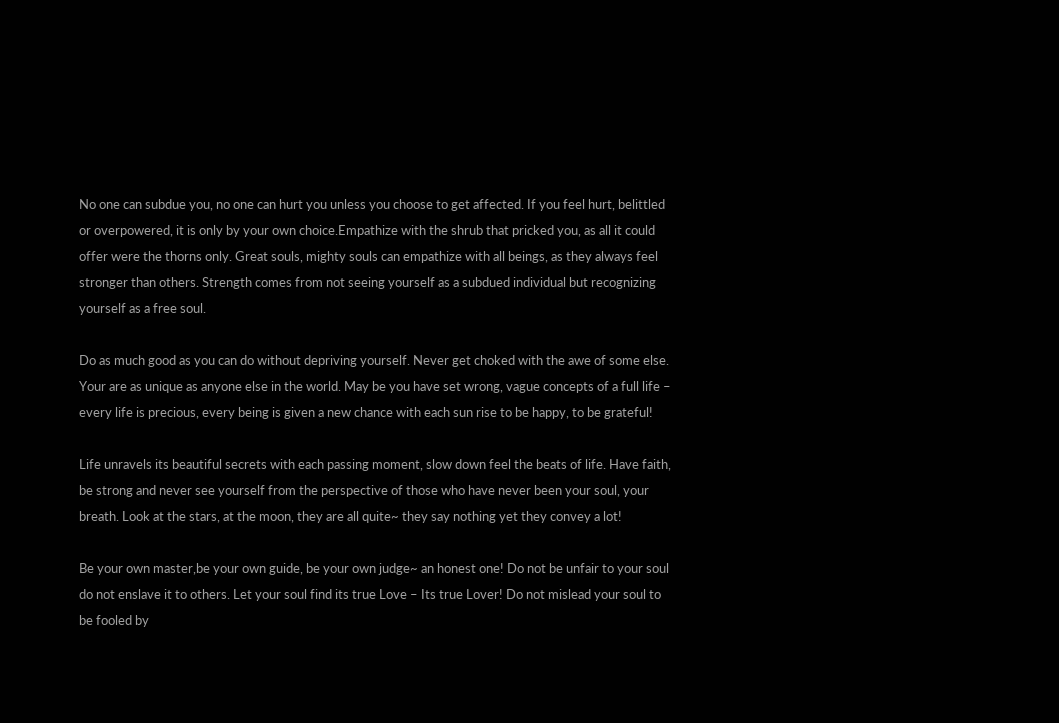No one can subdue you, no one can hurt you unless you choose to get affected. If you feel hurt, belittled or overpowered, it is only by your own choice.Empathize with the shrub that pricked you, as all it could offer were the thorns only. Great souls, mighty souls can empathize with all beings, as they always feel stronger than others. Strength comes from not seeing yourself as a subdued individual but recognizing yourself as a free soul.

Do as much good as you can do without depriving yourself. Never get choked with the awe of some else. Your are as unique as anyone else in the world. May be you have set wrong, vague concepts of a full life – every life is precious, every being is given a new chance with each sun rise to be happy, to be grateful!

Life unravels its beautiful secrets with each passing moment, slow down feel the beats of life. Have faith, be strong and never see yourself from the perspective of those who have never been your soul, your breath. Look at the stars, at the moon, they are all quite~ they say nothing yet they convey a lot!

Be your own master,be your own guide, be your own judge~ an honest one! Do not be unfair to your soul do not enslave it to others. Let your soul find its true Love – Its true Lover! Do not mislead your soul to be fooled by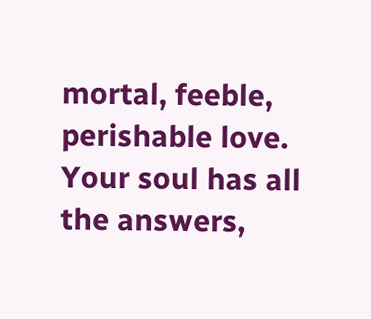mortal, feeble, perishable love. Your soul has all the answers,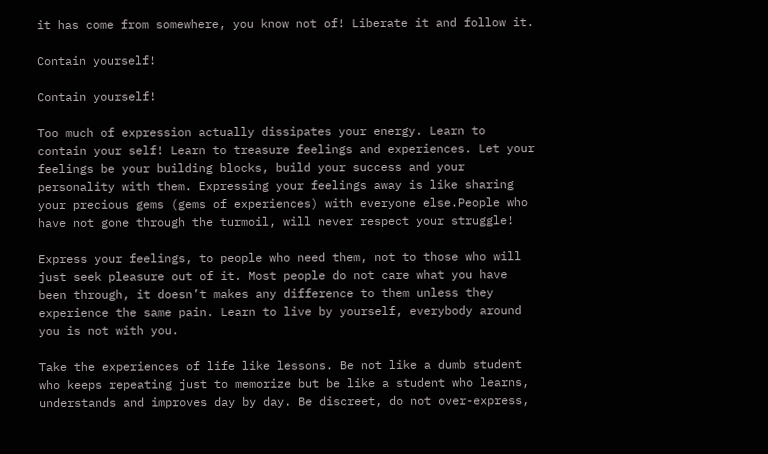it has come from somewhere, you know not of! Liberate it and follow it.

Contain yourself!

Contain yourself!

Too much of expression actually dissipates your energy. Learn to contain your self! Learn to treasure feelings and experiences. Let your feelings be your building blocks, build your success and your personality with them. Expressing your feelings away is like sharing your precious gems (gems of experiences) with everyone else.People who have not gone through the turmoil, will never respect your struggle!

Express your feelings, to people who need them, not to those who will just seek pleasure out of it. Most people do not care what you have been through, it doesn’t makes any difference to them unless they experience the same pain. Learn to live by yourself, everybody around you is not with you.

Take the experiences of life like lessons. Be not like a dumb student who keeps repeating just to memorize but be like a student who learns, understands and improves day by day. Be discreet, do not over-express,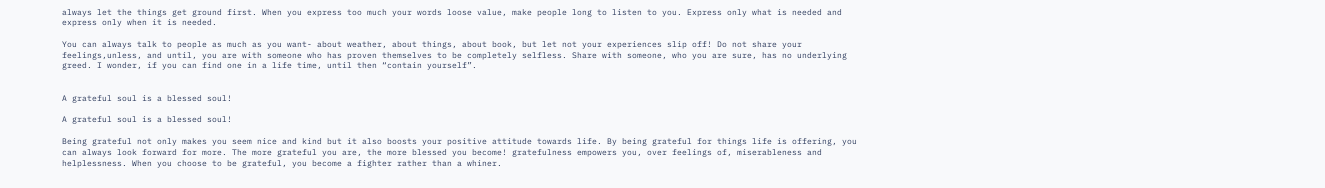always let the things get ground first. When you express too much your words loose value, make people long to listen to you. Express only what is needed and express only when it is needed.

You can always talk to people as much as you want- about weather, about things, about book, but let not your experiences slip off! Do not share your feelings,unless, and until, you are with someone who has proven themselves to be completely selfless. Share with someone, who you are sure, has no underlying greed. I wonder, if you can find one in a life time, until then “contain yourself”.


A grateful soul is a blessed soul!

A grateful soul is a blessed soul!

Being grateful not only makes you seem nice and kind but it also boosts your positive attitude towards life. By being grateful for things life is offering, you can always look forward for more. The more grateful you are, the more blessed you become! gratefulness empowers you, over feelings of, miserableness and helplessness. When you choose to be grateful, you become a fighter rather than a whiner.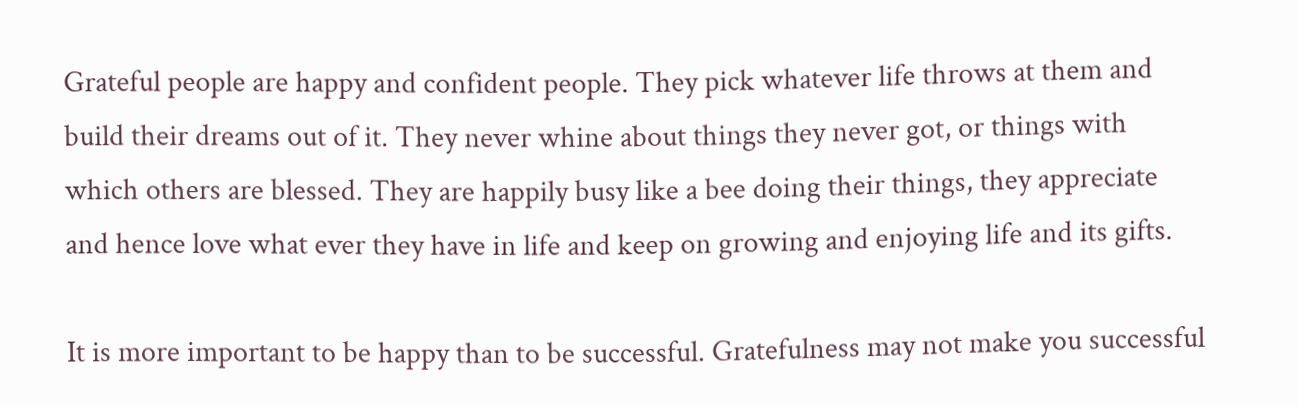Grateful people are happy and confident people. They pick whatever life throws at them and build their dreams out of it. They never whine about things they never got, or things with which others are blessed. They are happily busy like a bee doing their things, they appreciate and hence love what ever they have in life and keep on growing and enjoying life and its gifts.

It is more important to be happy than to be successful. Gratefulness may not make you successful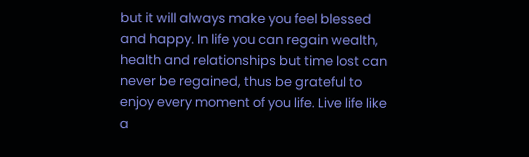but it will always make you feel blessed and happy. In life you can regain wealth, health and relationships but time lost can never be regained, thus be grateful to enjoy every moment of you life. Live life like a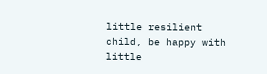little resilient child, be happy with little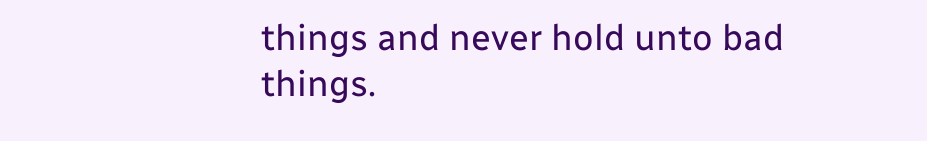things and never hold unto bad things.